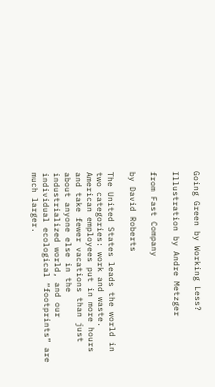Going Green by Working Less?

Illustration by Andre Metzger

from Fast Company

by David Roberts

The United States leads the world in two categories: work and waste. American employees put in more hours and take fewer vacations than just about anyone else in the industrialized world, and our individual ecological “footprints” are much larger.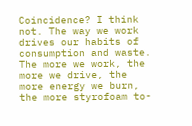Coincidence? I think not. The way we work drives our habits of consumption and waste. The more we work, the more we drive, the more energy we burn, the more styrofoam to-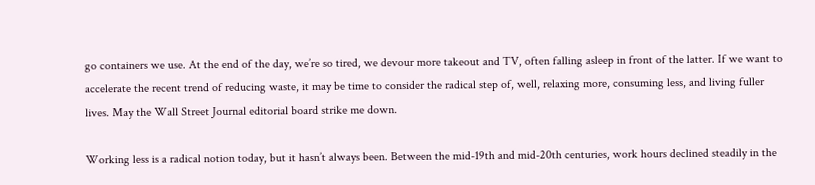go containers we use. At the end of the day, we’re so tired, we devour more takeout and TV, often falling asleep in front of the latter. If we want to accelerate the recent trend of reducing waste, it may be time to consider the radical step of, well, relaxing more, consuming less, and living fuller lives. May the Wall Street Journal editorial board strike me down.

Working less is a radical notion today, but it hasn’t always been. Between the mid-19th and mid-20th centuries, work hours declined steadily in the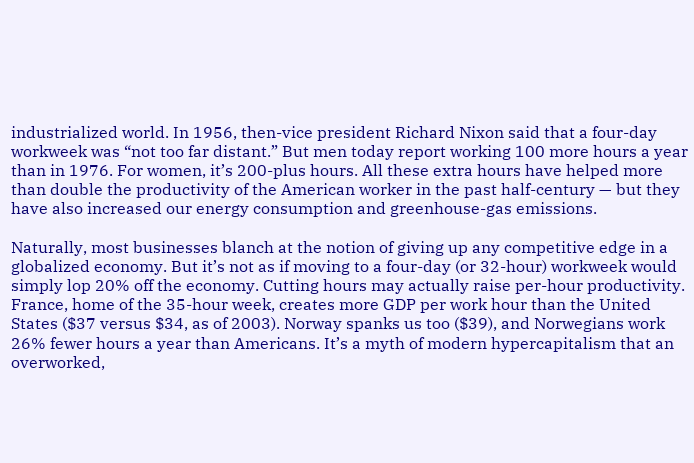industrialized world. In 1956, then-vice president Richard Nixon said that a four-day workweek was “not too far distant.” But men today report working 100 more hours a year than in 1976. For women, it’s 200-plus hours. All these extra hours have helped more than double the productivity of the American worker in the past half-century — but they have also increased our energy consumption and greenhouse-gas emissions.

Naturally, most businesses blanch at the notion of giving up any competitive edge in a globalized economy. But it’s not as if moving to a four-day (or 32-hour) workweek would simply lop 20% off the economy. Cutting hours may actually raise per-hour productivity. France, home of the 35-hour week, creates more GDP per work hour than the United States ($37 versus $34, as of 2003). Norway spanks us too ($39), and Norwegians work 26% fewer hours a year than Americans. It’s a myth of modern hypercapitalism that an overworked,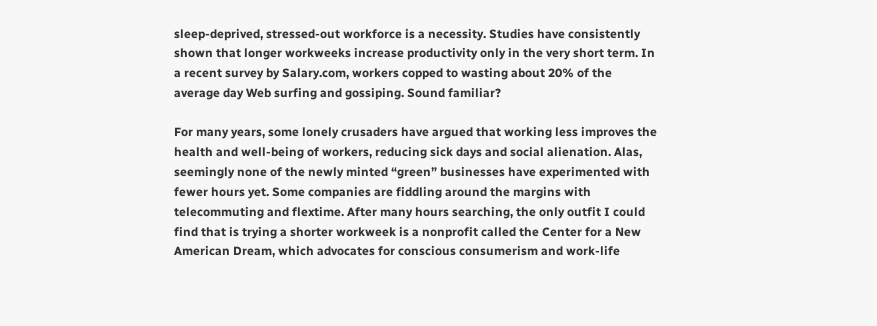sleep-deprived, stressed-out workforce is a necessity. Studies have consistently shown that longer workweeks increase productivity only in the very short term. In a recent survey by Salary.com, workers copped to wasting about 20% of the average day Web surfing and gossiping. Sound familiar?

For many years, some lonely crusaders have argued that working less improves the health and well-being of workers, reducing sick days and social alienation. Alas, seemingly none of the newly minted “green” businesses have experimented with fewer hours yet. Some companies are fiddling around the margins with telecommuting and flextime. After many hours searching, the only outfit I could find that is trying a shorter workweek is a nonprofit called the Center for a New American Dream, which advocates for conscious consumerism and work-life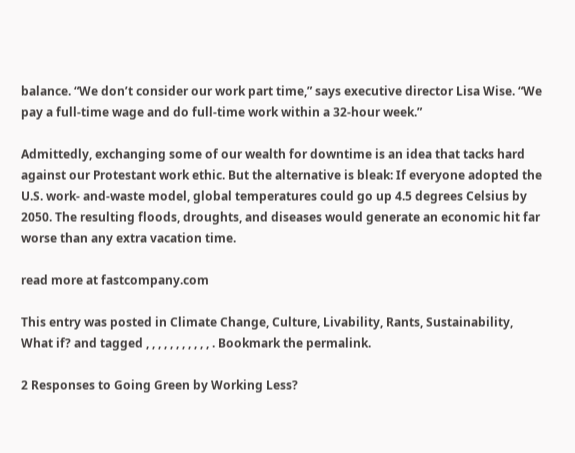balance. “We don’t consider our work part time,” says executive director Lisa Wise. “We pay a full-time wage and do full-time work within a 32-hour week.”

Admittedly, exchanging some of our wealth for downtime is an idea that tacks hard against our Protestant work ethic. But the alternative is bleak: If everyone adopted the U.S. work- and-waste model, global temperatures could go up 4.5 degrees Celsius by 2050. The resulting floods, droughts, and diseases would generate an economic hit far worse than any extra vacation time.

read more at fastcompany.com

This entry was posted in Climate Change, Culture, Livability, Rants, Sustainability, What if? and tagged , , , , , , , , , , , . Bookmark the permalink.

2 Responses to Going Green by Working Less?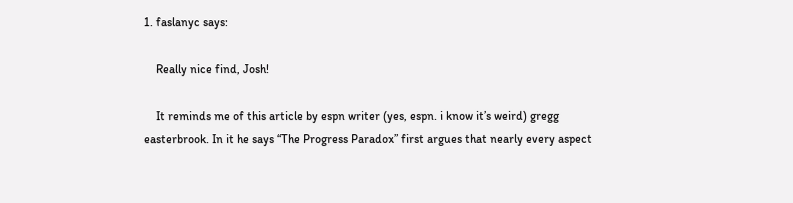1. faslanyc says:

    Really nice find, Josh!

    It reminds me of this article by espn writer (yes, espn. i know it’s weird) gregg easterbrook. In it he says “The Progress Paradox” first argues that nearly every aspect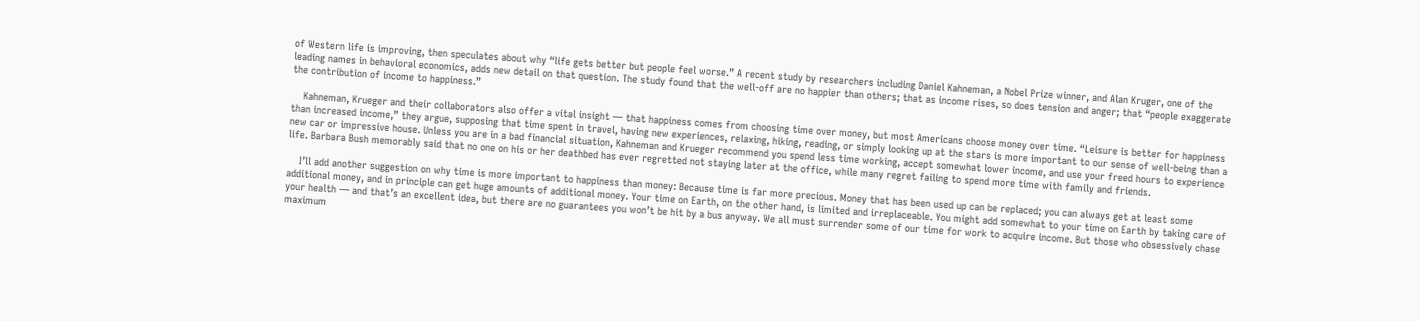of Western life is improving, then speculates about why “life gets better but people feel worse.” A recent study by researchers including Daniel Kahneman, a Nobel Prize winner, and Alan Kruger, one of the leading names in behavioral economics, adds new detail on that question. The study found that the well-off are no happier than others; that as income rises, so does tension and anger; that “people exaggerate the contribution of income to happiness.”

    Kahneman, Krueger and their collaborators also offer a vital insight — that happiness comes from choosing time over money, but most Americans choose money over time. “Leisure is better for happiness than increased income,” they argue, supposing that time spent in travel, having new experiences, relaxing, hiking, reading, or simply looking up at the stars is more important to our sense of well-being than a new car or impressive house. Unless you are in a bad financial situation, Kahneman and Krueger recommend you spend less time working, accept somewhat lower income, and use your freed hours to experience life. Barbara Bush memorably said that no one on his or her deathbed has ever regretted not staying later at the office, while many regret failing to spend more time with family and friends.

    I’ll add another suggestion on why time is more important to happiness than money: Because time is far more precious. Money that has been used up can be replaced; you can always get at least some additional money, and in principle can get huge amounts of additional money. Your time on Earth, on the other hand, is limited and irreplaceable. You might add somewhat to your time on Earth by taking care of your health — and that’s an excellent idea, but there are no guarantees you won’t be hit by a bus anyway. We all must surrender some of our time for work to acquire income. But those who obsessively chase maximum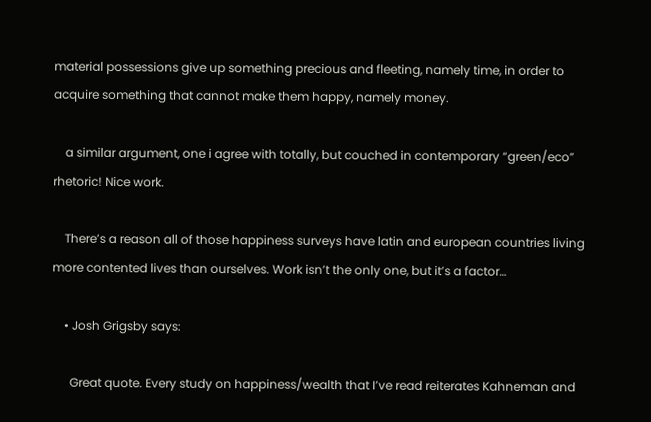material possessions give up something precious and fleeting, namely time, in order to acquire something that cannot make them happy, namely money.

    a similar argument, one i agree with totally, but couched in contemporary “green/eco” rhetoric! Nice work.

    There’s a reason all of those happiness surveys have latin and european countries living more contented lives than ourselves. Work isn’t the only one, but it’s a factor…

    • Josh Grigsby says:

      Great quote. Every study on happiness/wealth that I’ve read reiterates Kahneman and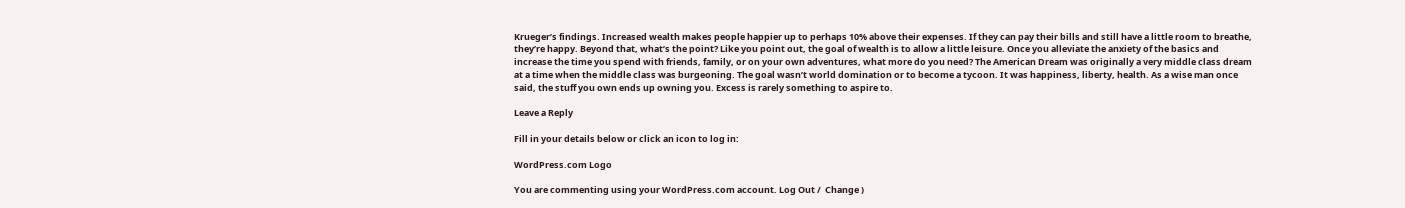Krueger’s findings. Increased wealth makes people happier up to perhaps 10% above their expenses. If they can pay their bills and still have a little room to breathe, they’re happy. Beyond that, what’s the point? Like you point out, the goal of wealth is to allow a little leisure. Once you alleviate the anxiety of the basics and increase the time you spend with friends, family, or on your own adventures, what more do you need? The American Dream was originally a very middle class dream at a time when the middle class was burgeoning. The goal wasn’t world domination or to become a tycoon. It was happiness, liberty, health. As a wise man once said, the stuff you own ends up owning you. Excess is rarely something to aspire to.

Leave a Reply

Fill in your details below or click an icon to log in:

WordPress.com Logo

You are commenting using your WordPress.com account. Log Out /  Change )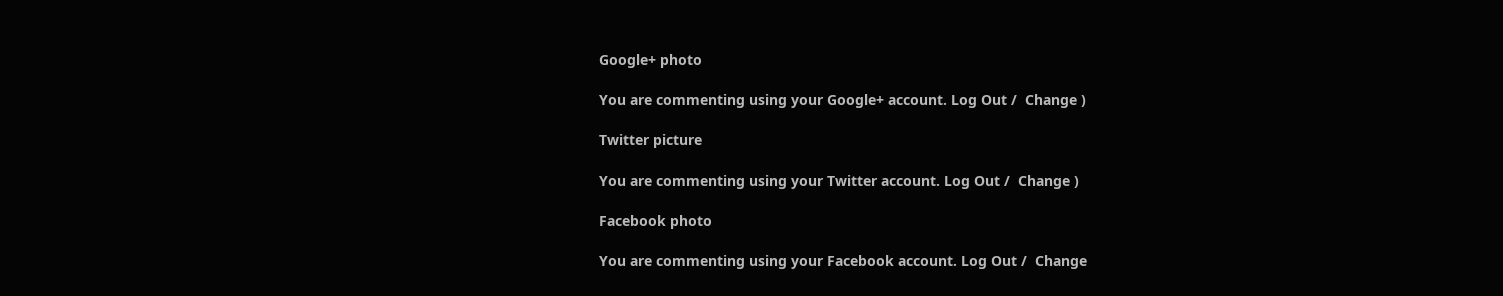Google+ photo

You are commenting using your Google+ account. Log Out /  Change )

Twitter picture

You are commenting using your Twitter account. Log Out /  Change )

Facebook photo

You are commenting using your Facebook account. Log Out /  Change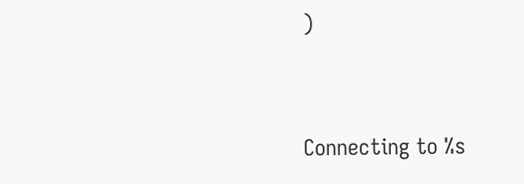)


Connecting to %s